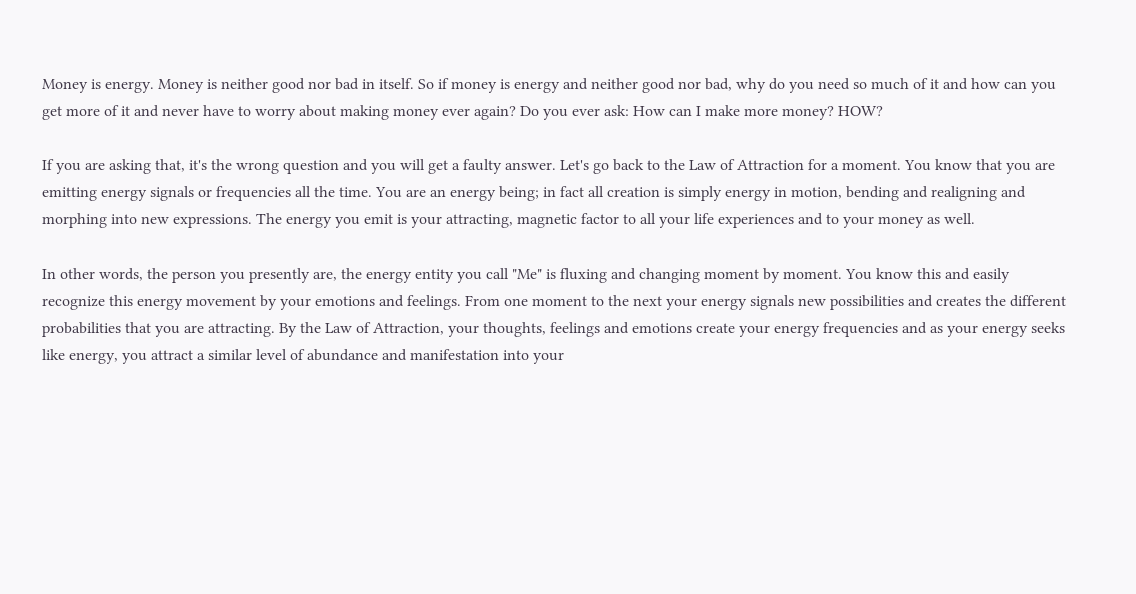Money is energy. Money is neither good nor bad in itself. So if money is energy and neither good nor bad, why do you need so much of it and how can you get more of it and never have to worry about making money ever again? Do you ever ask: How can I make more money? HOW?

If you are asking that, it's the wrong question and you will get a faulty answer. Let's go back to the Law of Attraction for a moment. You know that you are emitting energy signals or frequencies all the time. You are an energy being; in fact all creation is simply energy in motion, bending and realigning and morphing into new expressions. The energy you emit is your attracting, magnetic factor to all your life experiences and to your money as well.

In other words, the person you presently are, the energy entity you call "Me" is fluxing and changing moment by moment. You know this and easily recognize this energy movement by your emotions and feelings. From one moment to the next your energy signals new possibilities and creates the different probabilities that you are attracting. By the Law of Attraction, your thoughts, feelings and emotions create your energy frequencies and as your energy seeks like energy, you attract a similar level of abundance and manifestation into your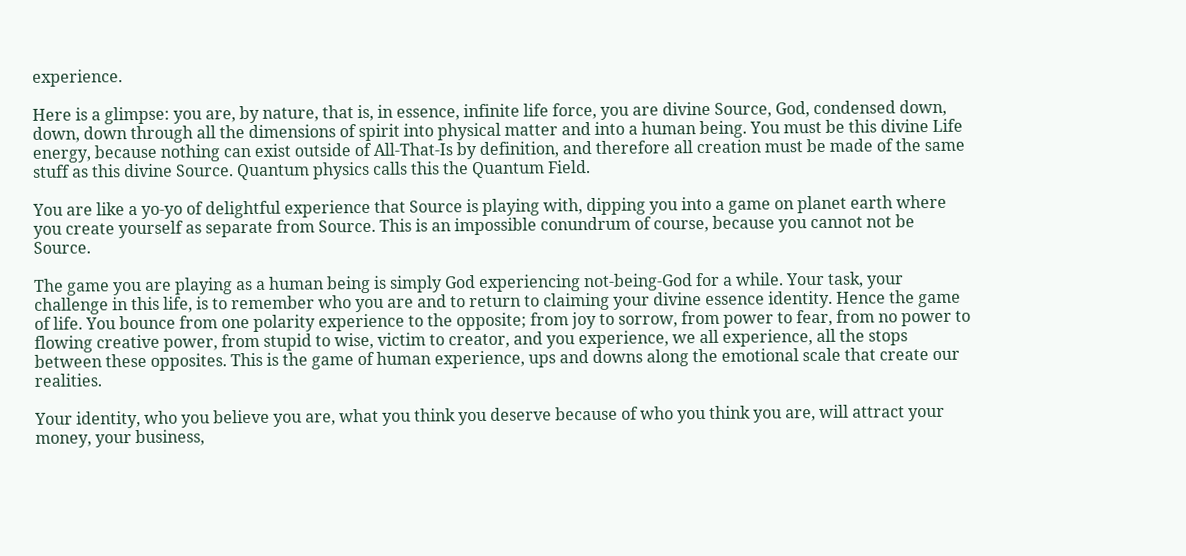experience.

Here is a glimpse: you are, by nature, that is, in essence, infinite life force, you are divine Source, God, condensed down, down, down through all the dimensions of spirit into physical matter and into a human being. You must be this divine Life energy, because nothing can exist outside of All-That-Is by definition, and therefore all creation must be made of the same stuff as this divine Source. Quantum physics calls this the Quantum Field.

You are like a yo-yo of delightful experience that Source is playing with, dipping you into a game on planet earth where you create yourself as separate from Source. This is an impossible conundrum of course, because you cannot not be Source.

The game you are playing as a human being is simply God experiencing not-being-God for a while. Your task, your challenge in this life, is to remember who you are and to return to claiming your divine essence identity. Hence the game of life. You bounce from one polarity experience to the opposite; from joy to sorrow, from power to fear, from no power to flowing creative power, from stupid to wise, victim to creator, and you experience, we all experience, all the stops between these opposites. This is the game of human experience, ups and downs along the emotional scale that create our realities.

Your identity, who you believe you are, what you think you deserve because of who you think you are, will attract your money, your business,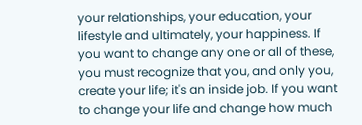your relationships, your education, your lifestyle and ultimately, your happiness. If you want to change any one or all of these, you must recognize that you, and only you, create your life; it's an inside job. If you want to change your life and change how much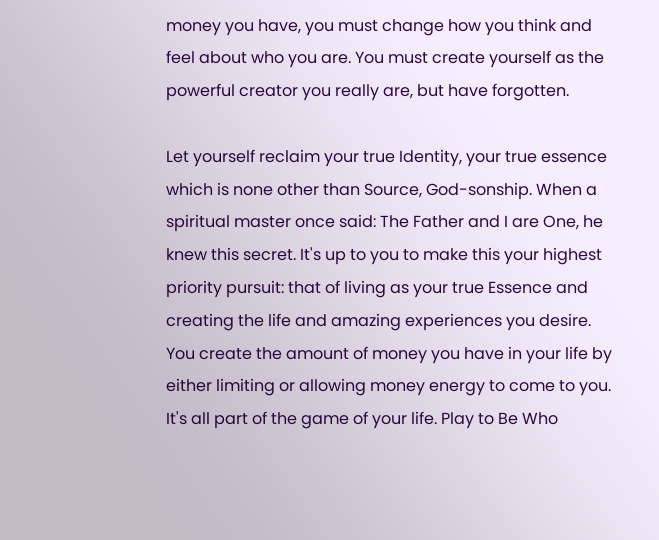money you have, you must change how you think and feel about who you are. You must create yourself as the powerful creator you really are, but have forgotten.

Let yourself reclaim your true Identity, your true essence which is none other than Source, God-sonship. When a spiritual master once said: The Father and I are One, he knew this secret. It's up to you to make this your highest priority pursuit: that of living as your true Essence and creating the life and amazing experiences you desire. You create the amount of money you have in your life by either limiting or allowing money energy to come to you. It's all part of the game of your life. Play to Be Who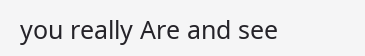you really Are and see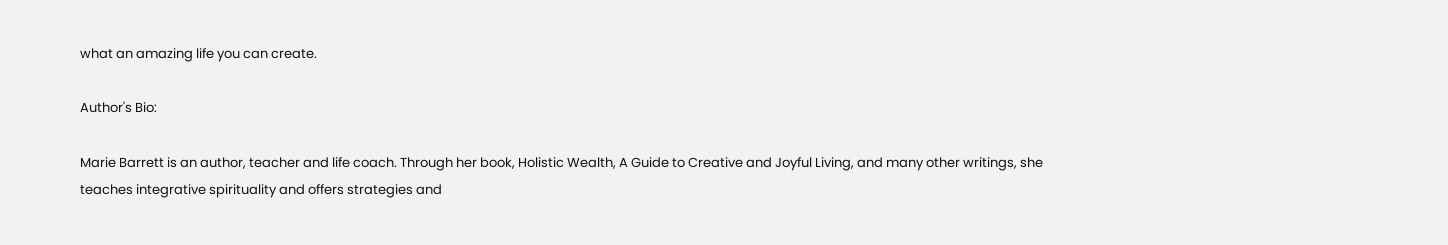what an amazing life you can create.

Author's Bio:

Marie Barrett is an author, teacher and life coach. Through her book, Holistic Wealth, A Guide to Creative and Joyful Living, and many other writings, she teaches integrative spirituality and offers strategies and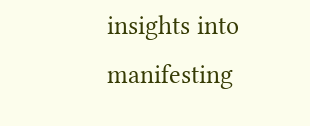insights into manifesting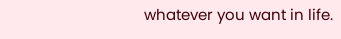whatever you want in life.